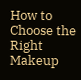How to Choose the Right Makeup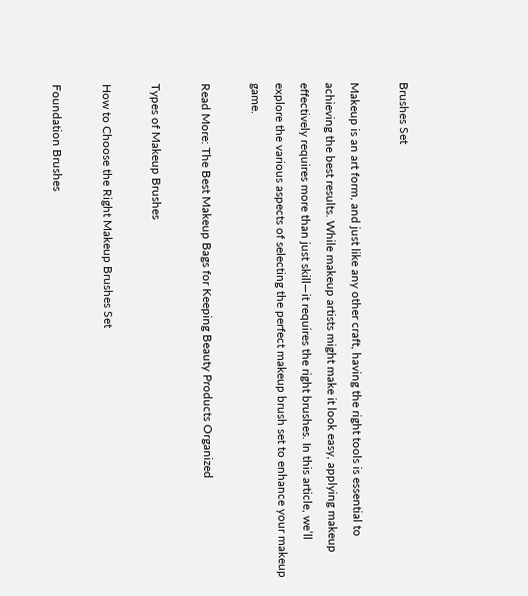Brushes Set

Makeup is an art form, and just like any other craft, having the right tools is essential to achieving the best results. While makeup artists might make it look easy, applying makeup effectively requires more than just skill—it requires the right brushes. In this article, we’ll explore the various aspects of selecting the perfect makeup brush set to enhance your makeup game.

Read More: The Best Makeup Bags for Keeping Beauty Products Organized

Types of Makeup Brushes

How to Choose the Right Makeup Brushes Set

Foundation Brushes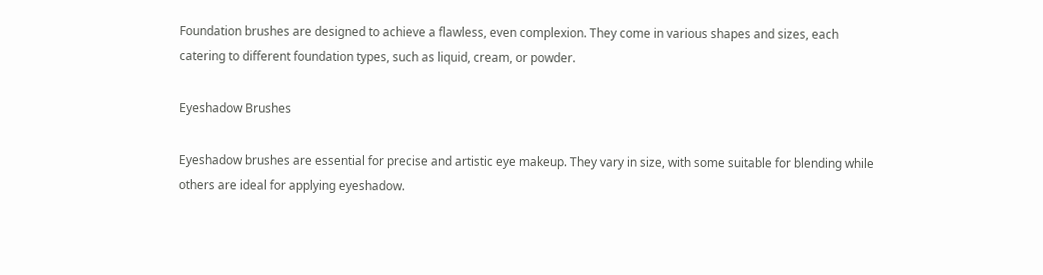Foundation brushes are designed to achieve a flawless, even complexion. They come in various shapes and sizes, each catering to different foundation types, such as liquid, cream, or powder.

Eyeshadow Brushes

Eyeshadow brushes are essential for precise and artistic eye makeup. They vary in size, with some suitable for blending while others are ideal for applying eyeshadow.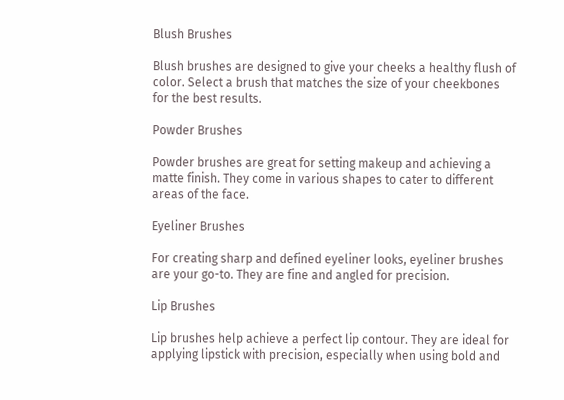Blush Brushes

Blush brushes are designed to give your cheeks a healthy flush of color. Select a brush that matches the size of your cheekbones for the best results.

Powder Brushes

Powder brushes are great for setting makeup and achieving a matte finish. They come in various shapes to cater to different areas of the face.

Eyeliner Brushes

For creating sharp and defined eyeliner looks, eyeliner brushes are your go-to. They are fine and angled for precision.

Lip Brushes

Lip brushes help achieve a perfect lip contour. They are ideal for applying lipstick with precision, especially when using bold and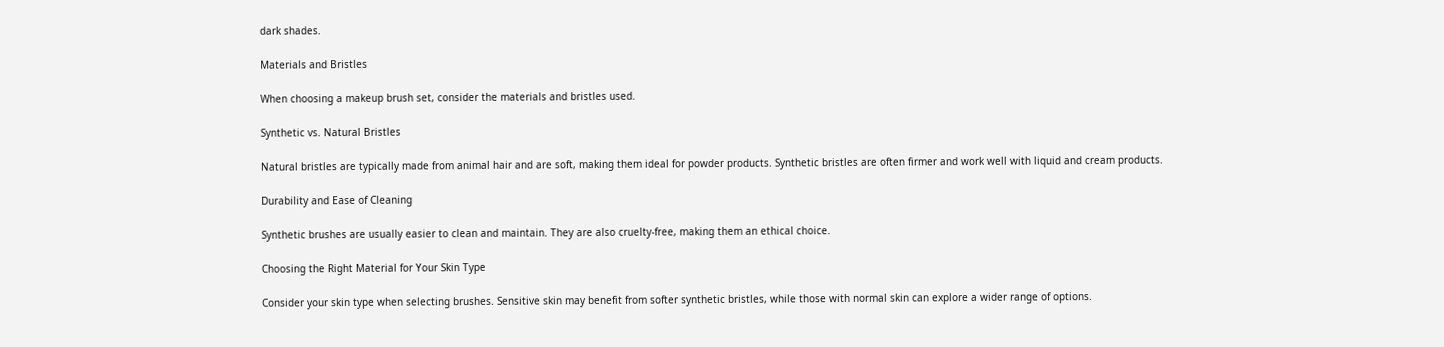dark shades.

Materials and Bristles

When choosing a makeup brush set, consider the materials and bristles used.

Synthetic vs. Natural Bristles

Natural bristles are typically made from animal hair and are soft, making them ideal for powder products. Synthetic bristles are often firmer and work well with liquid and cream products.

Durability and Ease of Cleaning

Synthetic brushes are usually easier to clean and maintain. They are also cruelty-free, making them an ethical choice.

Choosing the Right Material for Your Skin Type

Consider your skin type when selecting brushes. Sensitive skin may benefit from softer synthetic bristles, while those with normal skin can explore a wider range of options.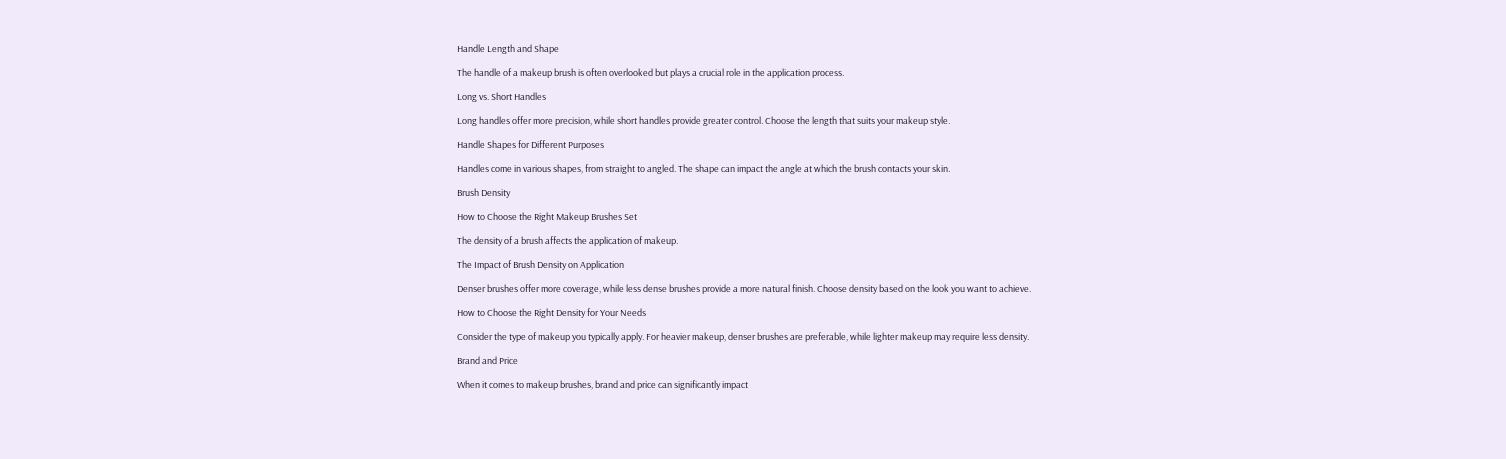Handle Length and Shape

The handle of a makeup brush is often overlooked but plays a crucial role in the application process.

Long vs. Short Handles

Long handles offer more precision, while short handles provide greater control. Choose the length that suits your makeup style.

Handle Shapes for Different Purposes

Handles come in various shapes, from straight to angled. The shape can impact the angle at which the brush contacts your skin.

Brush Density

How to Choose the Right Makeup Brushes Set

The density of a brush affects the application of makeup.

The Impact of Brush Density on Application

Denser brushes offer more coverage, while less dense brushes provide a more natural finish. Choose density based on the look you want to achieve.

How to Choose the Right Density for Your Needs

Consider the type of makeup you typically apply. For heavier makeup, denser brushes are preferable, while lighter makeup may require less density.

Brand and Price

When it comes to makeup brushes, brand and price can significantly impact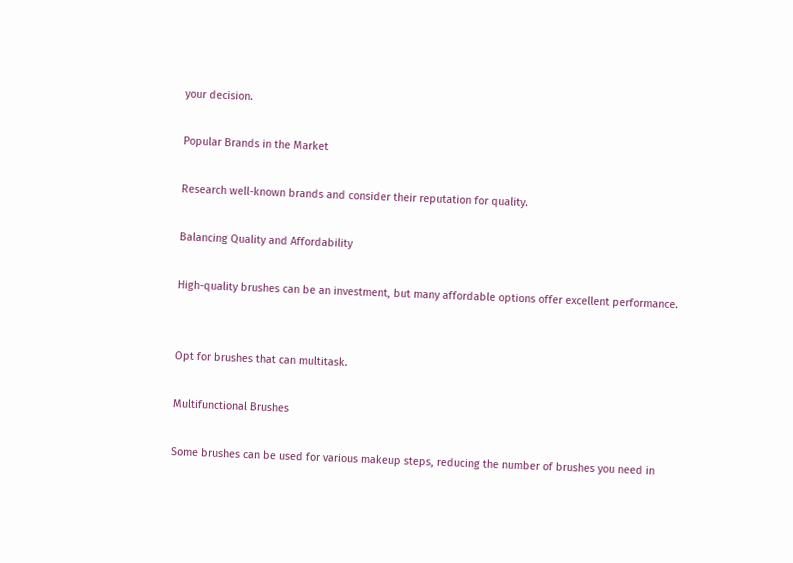your decision.

Popular Brands in the Market

Research well-known brands and consider their reputation for quality.

Balancing Quality and Affordability

High-quality brushes can be an investment, but many affordable options offer excellent performance.


Opt for brushes that can multitask.

Multifunctional Brushes

Some brushes can be used for various makeup steps, reducing the number of brushes you need in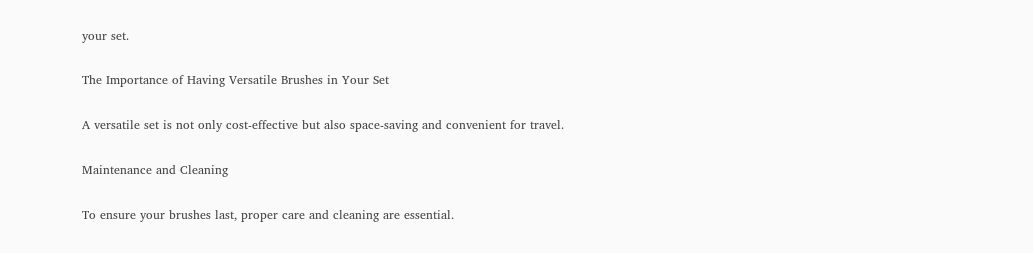your set.

The Importance of Having Versatile Brushes in Your Set

A versatile set is not only cost-effective but also space-saving and convenient for travel.

Maintenance and Cleaning

To ensure your brushes last, proper care and cleaning are essential.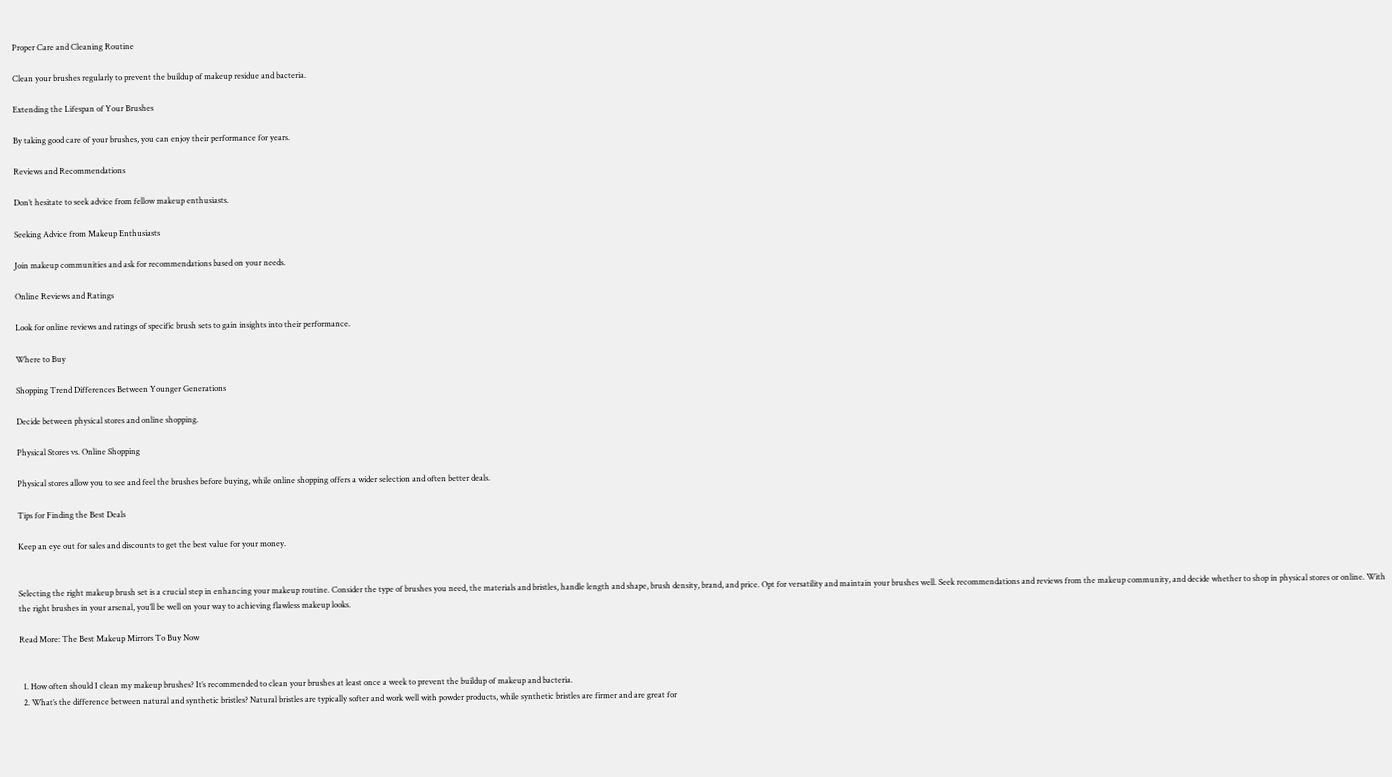Proper Care and Cleaning Routine

Clean your brushes regularly to prevent the buildup of makeup residue and bacteria.

Extending the Lifespan of Your Brushes

By taking good care of your brushes, you can enjoy their performance for years.

Reviews and Recommendations

Don’t hesitate to seek advice from fellow makeup enthusiasts.

Seeking Advice from Makeup Enthusiasts

Join makeup communities and ask for recommendations based on your needs.

Online Reviews and Ratings

Look for online reviews and ratings of specific brush sets to gain insights into their performance.

Where to Buy

Shopping Trend Differences Between Younger Generations

Decide between physical stores and online shopping.

Physical Stores vs. Online Shopping

Physical stores allow you to see and feel the brushes before buying, while online shopping offers a wider selection and often better deals.

Tips for Finding the Best Deals

Keep an eye out for sales and discounts to get the best value for your money.


Selecting the right makeup brush set is a crucial step in enhancing your makeup routine. Consider the type of brushes you need, the materials and bristles, handle length and shape, brush density, brand, and price. Opt for versatility and maintain your brushes well. Seek recommendations and reviews from the makeup community, and decide whether to shop in physical stores or online. With the right brushes in your arsenal, you’ll be well on your way to achieving flawless makeup looks.

Read More: The Best Makeup Mirrors To Buy Now


  1. How often should I clean my makeup brushes? It’s recommended to clean your brushes at least once a week to prevent the buildup of makeup and bacteria.
  2. What’s the difference between natural and synthetic bristles? Natural bristles are typically softer and work well with powder products, while synthetic bristles are firmer and are great for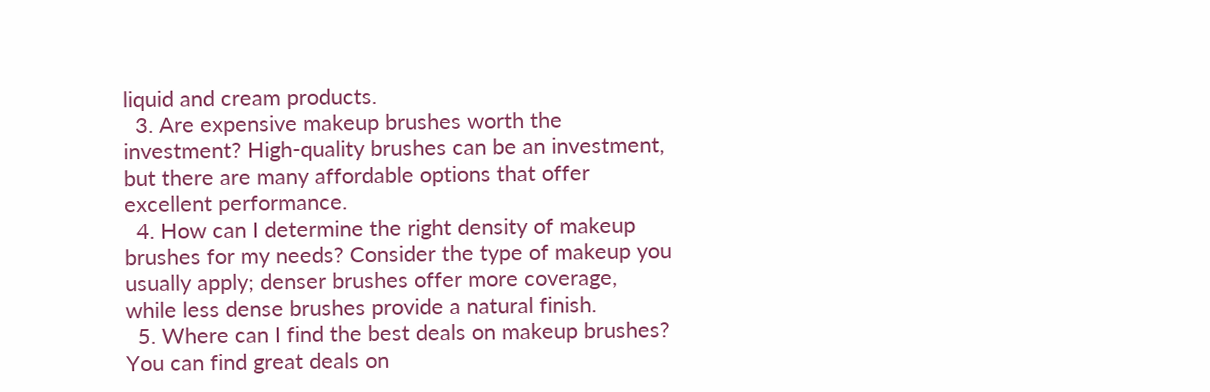liquid and cream products.
  3. Are expensive makeup brushes worth the investment? High-quality brushes can be an investment, but there are many affordable options that offer excellent performance.
  4. How can I determine the right density of makeup brushes for my needs? Consider the type of makeup you usually apply; denser brushes offer more coverage, while less dense brushes provide a natural finish.
  5. Where can I find the best deals on makeup brushes? You can find great deals on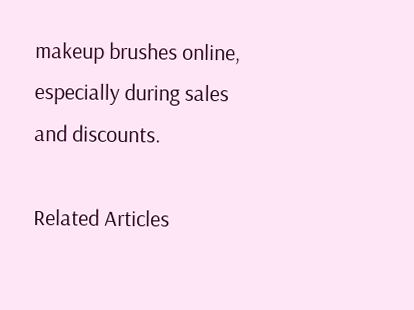makeup brushes online, especially during sales and discounts.

Related Articles